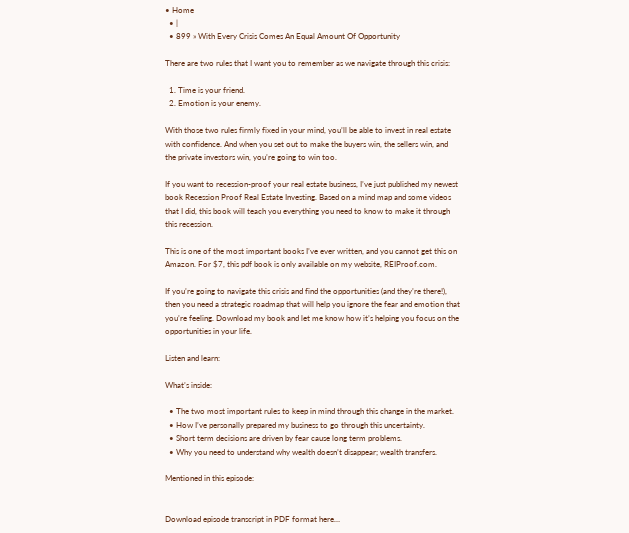• Home
  • |
  • 899 » With Every Crisis Comes An Equal Amount Of Opportunity

There are two rules that I want you to remember as we navigate through this crisis:

  1. Time is your friend.
  2. Emotion is your enemy.

With those two rules firmly fixed in your mind, you’ll be able to invest in real estate with confidence. And when you set out to make the buyers win, the sellers win, and the private investors win, you’re going to win too.

If you want to recession-proof your real estate business, I’ve just published my newest book Recession Proof Real Estate Investing. Based on a mind map and some videos that I did, this book will teach you everything you need to know to make it through this recession.

This is one of the most important books I’ve ever written, and you cannot get this on Amazon. For $7, this pdf book is only available on my website, REIProof.com.

If you’re going to navigate this crisis and find the opportunities (and they’re there!), then you need a strategic roadmap that will help you ignore the fear and emotion that you’re feeling. Download my book and let me know how it’s helping you focus on the opportunities in your life.

Listen and learn:

What’s inside:

  • The two most important rules to keep in mind through this change in the market.
  • How I’ve personally prepared my business to go through this uncertainty.
  • Short term decisions are driven by fear cause long term problems.
  • Why you need to understand why wealth doesn’t disappear; wealth transfers.

Mentioned in this episode:


Download episode transcript in PDF format here…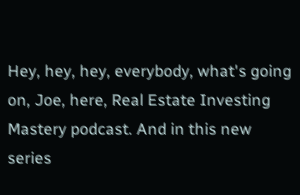Hey, hey, hey, everybody, what's going on, Joe, here, Real Estate Investing Mastery podcast. And in this new series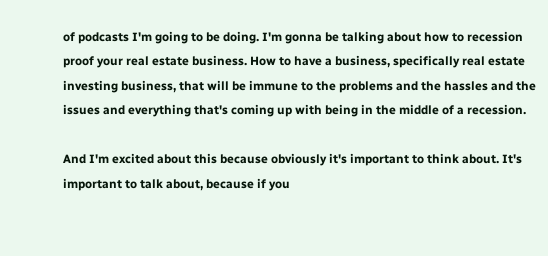of podcasts I'm going to be doing. I'm gonna be talking about how to recession proof your real estate business. How to have a business, specifically real estate investing business, that will be immune to the problems and the hassles and the issues and everything that's coming up with being in the middle of a recession.

And I'm excited about this because obviously it's important to think about. It's important to talk about, because if you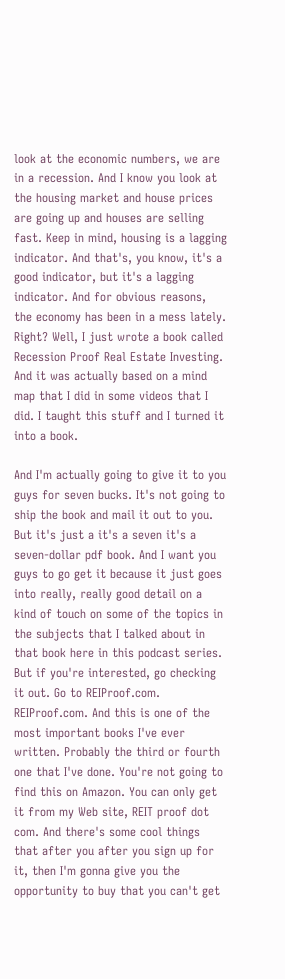look at the economic numbers, we are in a recession. And I know you look at the housing market and house prices are going up and houses are selling fast. Keep in mind, housing is a lagging indicator. And that's, you know, it's a good indicator, but it's a lagging indicator. And for obvious reasons, the economy has been in a mess lately. Right? Well, I just wrote a book called Recession Proof Real Estate Investing. And it was actually based on a mind map that I did in some videos that I did. I taught this stuff and I turned it into a book.

And I'm actually going to give it to you guys for seven bucks. It's not going to ship the book and mail it out to you. But it's just a it's a seven it's a seven-dollar pdf book. And I want you guys to go get it because it just goes into really, really good detail on a kind of touch on some of the topics in the subjects that I talked about in that book here in this podcast series. But if you're interested, go checking it out. Go to REIProof.com. REIProof.com. And this is one of the most important books I've ever written. Probably the third or fourth one that I've done. You're not going to find this on Amazon. You can only get it from my Web site, REIT proof dot com. And there's some cool things that after you after you sign up for it, then I'm gonna give you the opportunity to buy that you can't get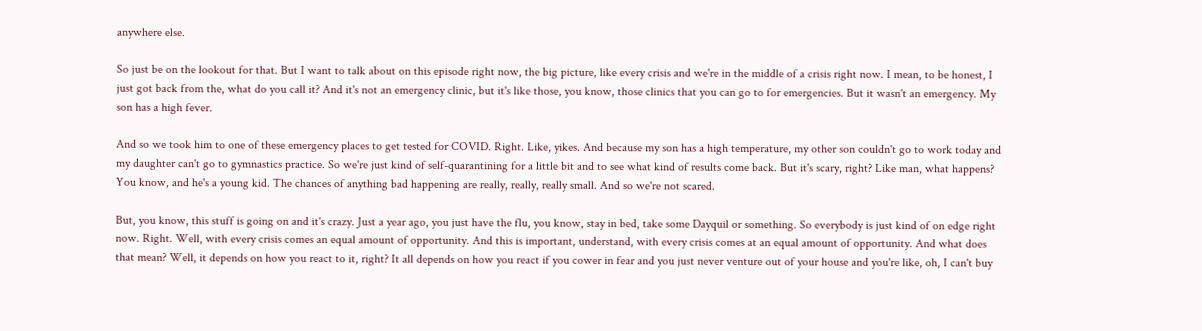anywhere else.

So just be on the lookout for that. But I want to talk about on this episode right now, the big picture, like every crisis and we're in the middle of a crisis right now. I mean, to be honest, I just got back from the, what do you call it? And it's not an emergency clinic, but it's like those, you know, those clinics that you can go to for emergencies. But it wasn't an emergency. My son has a high fever.

And so we took him to one of these emergency places to get tested for COVID. Right. Like, yikes. And because my son has a high temperature, my other son couldn't go to work today and my daughter can't go to gymnastics practice. So we're just kind of self-quarantining for a little bit and to see what kind of results come back. But it's scary, right? Like man, what happens? You know, and he's a young kid. The chances of anything bad happening are really, really, really small. And so we're not scared.

But, you know, this stuff is going on and it's crazy. Just a year ago, you just have the flu, you know, stay in bed, take some Dayquil or something. So everybody is just kind of on edge right now. Right. Well, with every crisis comes an equal amount of opportunity. And this is important, understand, with every crisis comes at an equal amount of opportunity. And what does that mean? Well, it depends on how you react to it, right? It all depends on how you react if you cower in fear and you just never venture out of your house and you're like, oh, I can't buy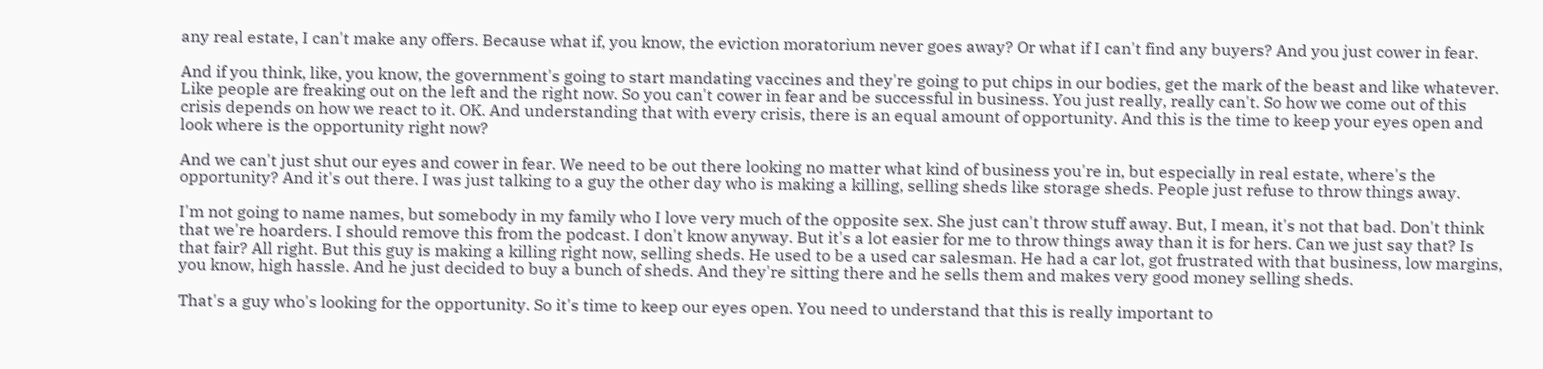any real estate, I can't make any offers. Because what if, you know, the eviction moratorium never goes away? Or what if I can't find any buyers? And you just cower in fear.

And if you think, like, you know, the government's going to start mandating vaccines and they're going to put chips in our bodies, get the mark of the beast and like whatever. Like people are freaking out on the left and the right now. So you can't cower in fear and be successful in business. You just really, really can't. So how we come out of this crisis depends on how we react to it. OK. And understanding that with every crisis, there is an equal amount of opportunity. And this is the time to keep your eyes open and look where is the opportunity right now?

And we can't just shut our eyes and cower in fear. We need to be out there looking no matter what kind of business you're in, but especially in real estate, where's the opportunity? And it's out there. I was just talking to a guy the other day who is making a killing, selling sheds like storage sheds. People just refuse to throw things away.

I'm not going to name names, but somebody in my family who I love very much of the opposite sex. She just can't throw stuff away. But, I mean, it's not that bad. Don't think that we're hoarders. I should remove this from the podcast. I don't know anyway. But it's a lot easier for me to throw things away than it is for hers. Can we just say that? Is that fair? All right. But this guy is making a killing right now, selling sheds. He used to be a used car salesman. He had a car lot, got frustrated with that business, low margins, you know, high hassle. And he just decided to buy a bunch of sheds. And they're sitting there and he sells them and makes very good money selling sheds.

That's a guy who's looking for the opportunity. So it's time to keep our eyes open. You need to understand that this is really important to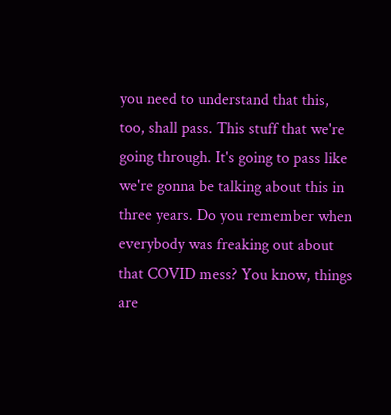you need to understand that this, too, shall pass. This stuff that we're going through. It's going to pass like we're gonna be talking about this in three years. Do you remember when everybody was freaking out about that COVID mess? You know, things are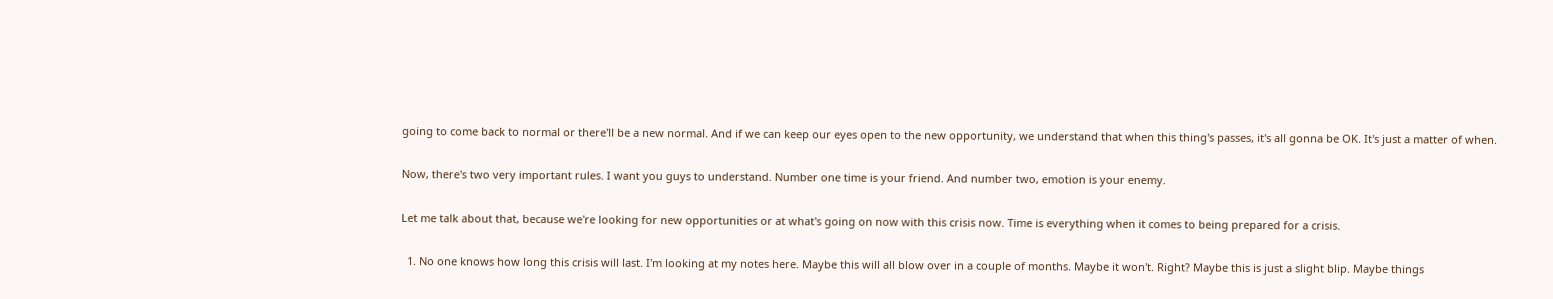going to come back to normal or there'll be a new normal. And if we can keep our eyes open to the new opportunity, we understand that when this thing's passes, it's all gonna be OK. It's just a matter of when.

Now, there's two very important rules. I want you guys to understand. Number one time is your friend. And number two, emotion is your enemy.

Let me talk about that, because we're looking for new opportunities or at what's going on now with this crisis now. Time is everything when it comes to being prepared for a crisis.

  1. No one knows how long this crisis will last. I'm looking at my notes here. Maybe this will all blow over in a couple of months. Maybe it won't. Right? Maybe this is just a slight blip. Maybe things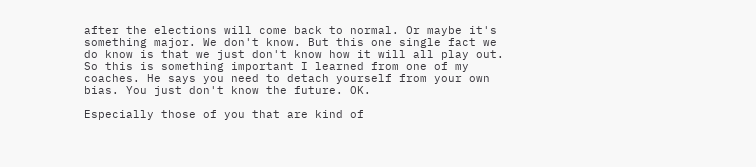after the elections will come back to normal. Or maybe it's something major. We don't know. But this one single fact we do know is that we just don't know how it will all play out. So this is something important I learned from one of my coaches. He says you need to detach yourself from your own bias. You just don't know the future. OK.

Especially those of you that are kind of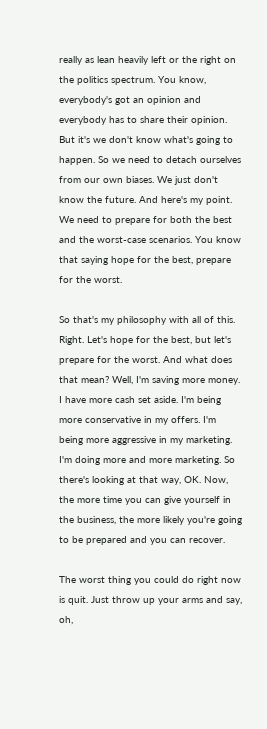really as lean heavily left or the right on the politics spectrum. You know, everybody's got an opinion and everybody has to share their opinion. But it's we don't know what's going to happen. So we need to detach ourselves from our own biases. We just don't know the future. And here's my point. We need to prepare for both the best and the worst-case scenarios. You know that saying hope for the best, prepare for the worst.

So that's my philosophy with all of this. Right. Let's hope for the best, but let's prepare for the worst. And what does that mean? Well, I'm saving more money. I have more cash set aside. I'm being more conservative in my offers. I'm being more aggressive in my marketing. I'm doing more and more marketing. So there's looking at that way, OK. Now, the more time you can give yourself in the business, the more likely you're going to be prepared and you can recover.

The worst thing you could do right now is quit. Just throw up your arms and say, oh,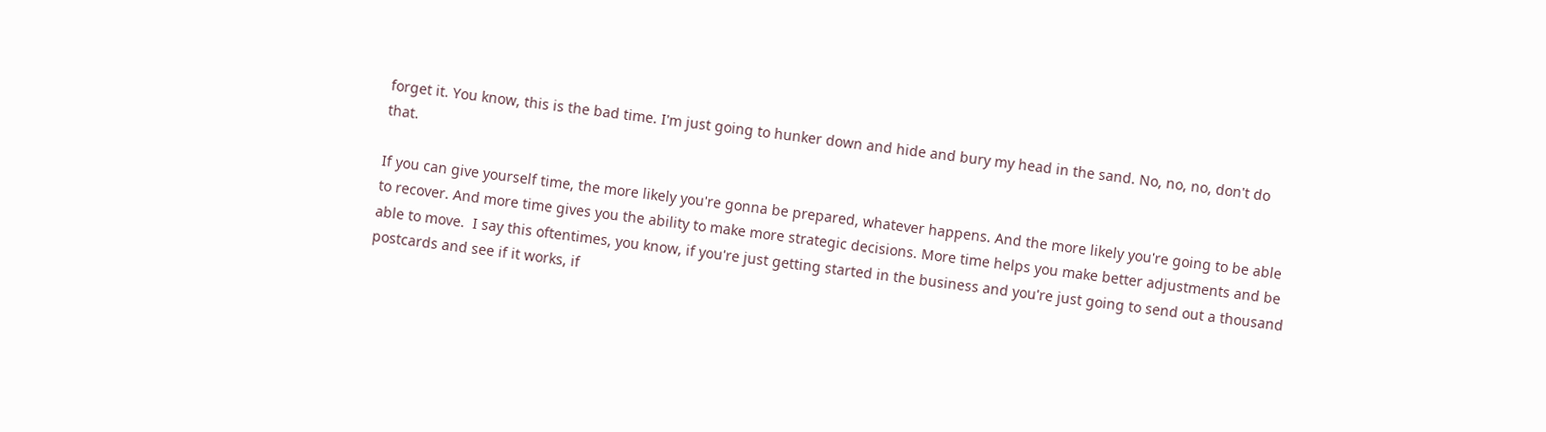forget it. You know, this is the bad time. I'm just going to hunker down and hide and bury my head in the sand. No, no, no, don't do that.

If you can give yourself time, the more likely you're gonna be prepared, whatever happens. And the more likely you're going to be able to recover. And more time gives you the ability to make more strategic decisions. More time helps you make better adjustments and be able to move.  I say this oftentimes, you know, if you're just getting started in the business and you're just going to send out a thousand postcards and see if it works, if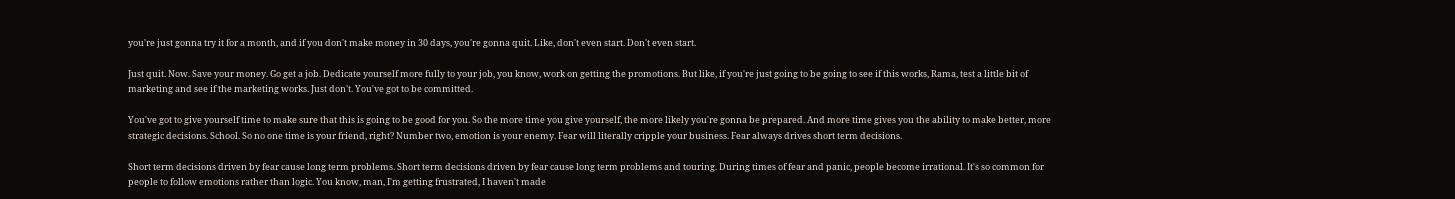you're just gonna try it for a month, and if you don't make money in 30 days, you're gonna quit. Like, don't even start. Don't even start.

Just quit. Now. Save your money. Go get a job. Dedicate yourself more fully to your job, you know, work on getting the promotions. But like, if you're just going to be going to see if this works, Rama, test a little bit of marketing and see if the marketing works. Just don't. You've got to be committed.

You've got to give yourself time to make sure that this is going to be good for you. So the more time you give yourself, the more likely you're gonna be prepared. And more time gives you the ability to make better, more strategic decisions. School. So no one time is your friend, right? Number two, emotion is your enemy. Fear will literally cripple your business. Fear always drives short term decisions.

Short term decisions driven by fear cause long term problems. Short term decisions driven by fear cause long term problems and touring. During times of fear and panic, people become irrational. It's so common for people to follow emotions rather than logic. You know, man, I'm getting frustrated, I haven't made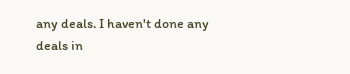any deals. I haven't done any deals in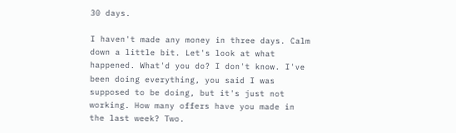30 days.

I haven't made any money in three days. Calm down a little bit. Let's look at what happened. What'd you do? I don't know. I've been doing everything, you said I was supposed to be doing, but it's just not working. How many offers have you made in the last week? Two.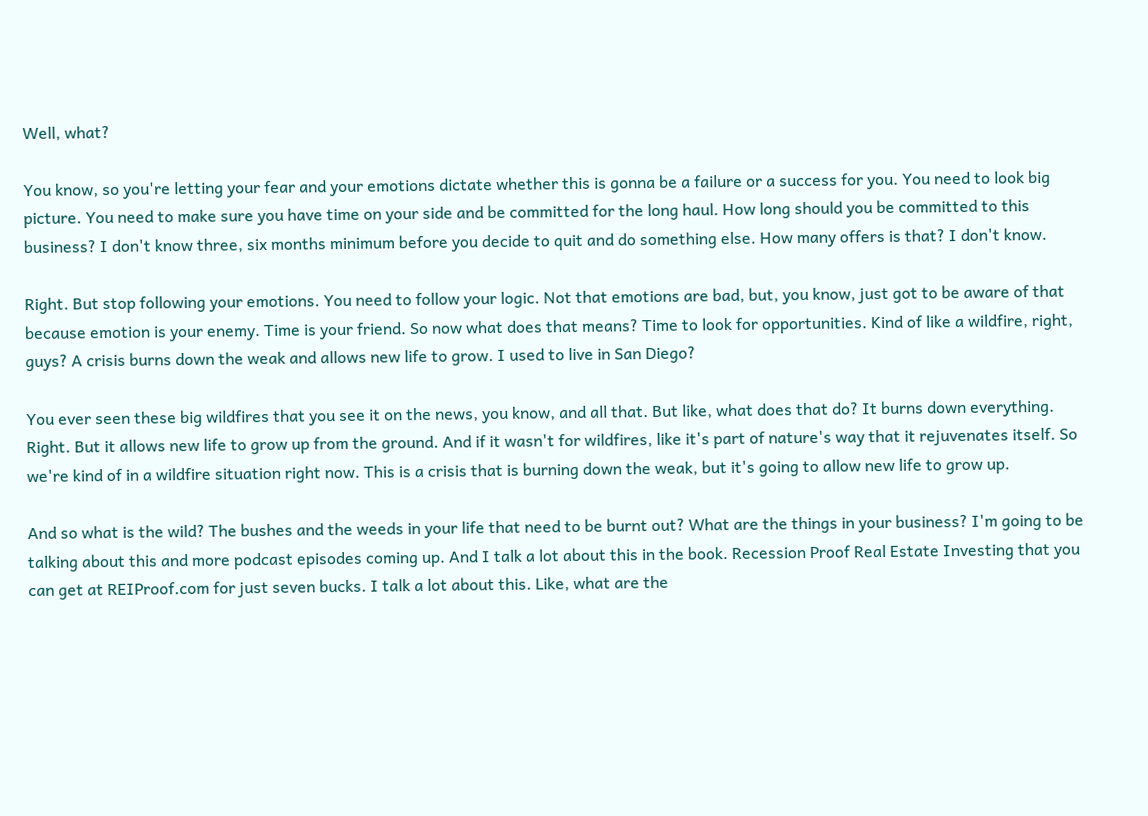Well, what?

You know, so you're letting your fear and your emotions dictate whether this is gonna be a failure or a success for you. You need to look big picture. You need to make sure you have time on your side and be committed for the long haul. How long should you be committed to this business? I don't know three, six months minimum before you decide to quit and do something else. How many offers is that? I don't know.

Right. But stop following your emotions. You need to follow your logic. Not that emotions are bad, but, you know, just got to be aware of that because emotion is your enemy. Time is your friend. So now what does that means? Time to look for opportunities. Kind of like a wildfire, right, guys? A crisis burns down the weak and allows new life to grow. I used to live in San Diego?

You ever seen these big wildfires that you see it on the news, you know, and all that. But like, what does that do? It burns down everything. Right. But it allows new life to grow up from the ground. And if it wasn't for wildfires, like it's part of nature's way that it rejuvenates itself. So we're kind of in a wildfire situation right now. This is a crisis that is burning down the weak, but it's going to allow new life to grow up.

And so what is the wild? The bushes and the weeds in your life that need to be burnt out? What are the things in your business? I'm going to be talking about this and more podcast episodes coming up. And I talk a lot about this in the book. Recession Proof Real Estate Investing that you can get at REIProof.com for just seven bucks. I talk a lot about this. Like, what are the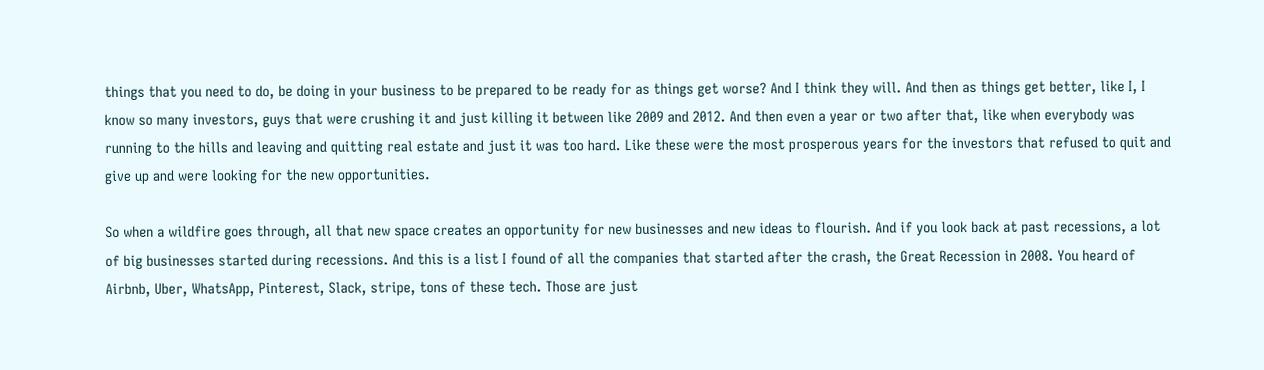things that you need to do, be doing in your business to be prepared to be ready for as things get worse? And I think they will. And then as things get better, like I, I know so many investors, guys that were crushing it and just killing it between like 2009 and 2012. And then even a year or two after that, like when everybody was running to the hills and leaving and quitting real estate and just it was too hard. Like these were the most prosperous years for the investors that refused to quit and give up and were looking for the new opportunities.

So when a wildfire goes through, all that new space creates an opportunity for new businesses and new ideas to flourish. And if you look back at past recessions, a lot of big businesses started during recessions. And this is a list I found of all the companies that started after the crash, the Great Recession in 2008. You heard of Airbnb, Uber, WhatsApp, Pinterest, Slack, stripe, tons of these tech. Those are just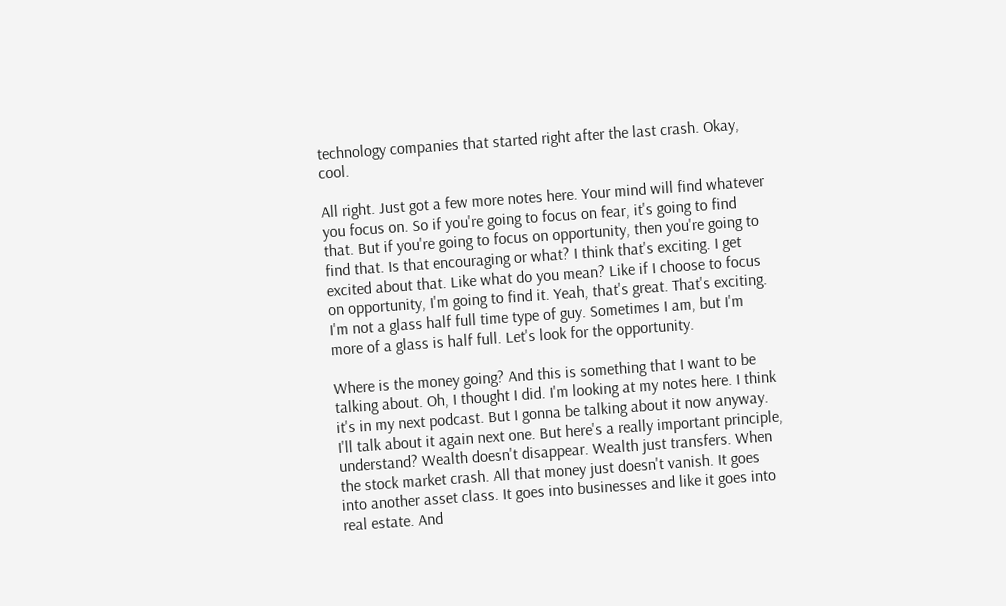technology companies that started right after the last crash. Okay, cool.

All right. Just got a few more notes here. Your mind will find whatever you focus on. So if you're going to focus on fear, it's going to find that. But if you're going to focus on opportunity, then you're going to find that. Is that encouraging or what? I think that's exciting. I get excited about that. Like what do you mean? Like if I choose to focus on opportunity, I'm going to find it. Yeah, that's great. That's exciting. I'm not a glass half full time type of guy. Sometimes I am, but I'm more of a glass is half full. Let's look for the opportunity.

Where is the money going? And this is something that I want to be talking about. Oh, I thought I did. I'm looking at my notes here. I think it's in my next podcast. But I gonna be talking about it now anyway. I'll talk about it again next one. But here's a really important principle, understand? Wealth doesn't disappear. Wealth just transfers. When the stock market crash. All that money just doesn't vanish. It goes into another asset class. It goes into businesses and like it goes into real estate. And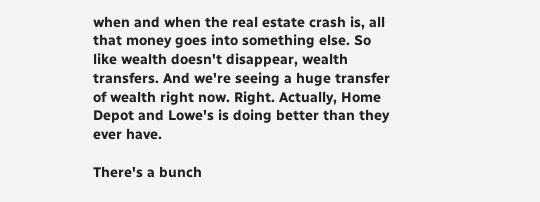when and when the real estate crash is, all that money goes into something else. So like wealth doesn't disappear, wealth transfers. And we're seeing a huge transfer of wealth right now. Right. Actually, Home Depot and Lowe's is doing better than they ever have.

There's a bunch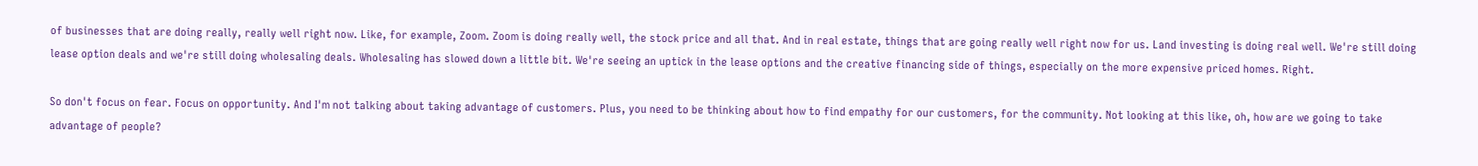of businesses that are doing really, really well right now. Like, for example, Zoom. Zoom is doing really well, the stock price and all that. And in real estate, things that are going really well right now for us. Land investing is doing real well. We're still doing lease option deals and we're still doing wholesaling deals. Wholesaling has slowed down a little bit. We're seeing an uptick in the lease options and the creative financing side of things, especially on the more expensive priced homes. Right.

So don't focus on fear. Focus on opportunity. And I'm not talking about taking advantage of customers. Plus, you need to be thinking about how to find empathy for our customers, for the community. Not looking at this like, oh, how are we going to take advantage of people?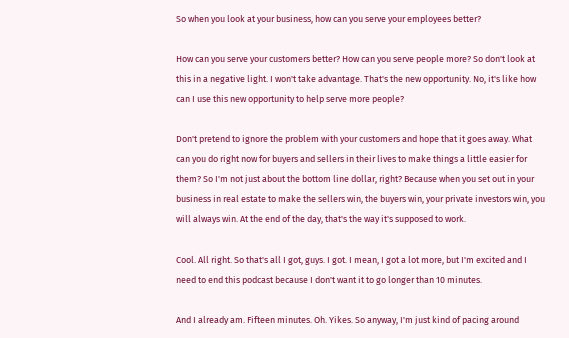So when you look at your business, how can you serve your employees better?

How can you serve your customers better? How can you serve people more? So don't look at this in a negative light. I won't take advantage. That's the new opportunity. No, it's like how can I use this new opportunity to help serve more people?

Don't pretend to ignore the problem with your customers and hope that it goes away. What can you do right now for buyers and sellers in their lives to make things a little easier for them? So I'm not just about the bottom line dollar, right? Because when you set out in your business in real estate to make the sellers win, the buyers win, your private investors win, you will always win. At the end of the day, that's the way it's supposed to work.

Cool. All right. So that's all I got, guys. I got. I mean, I got a lot more, but I'm excited and I need to end this podcast because I don't want it to go longer than 10 minutes.

And I already am. Fifteen minutes. Oh. Yikes. So anyway, I'm just kind of pacing around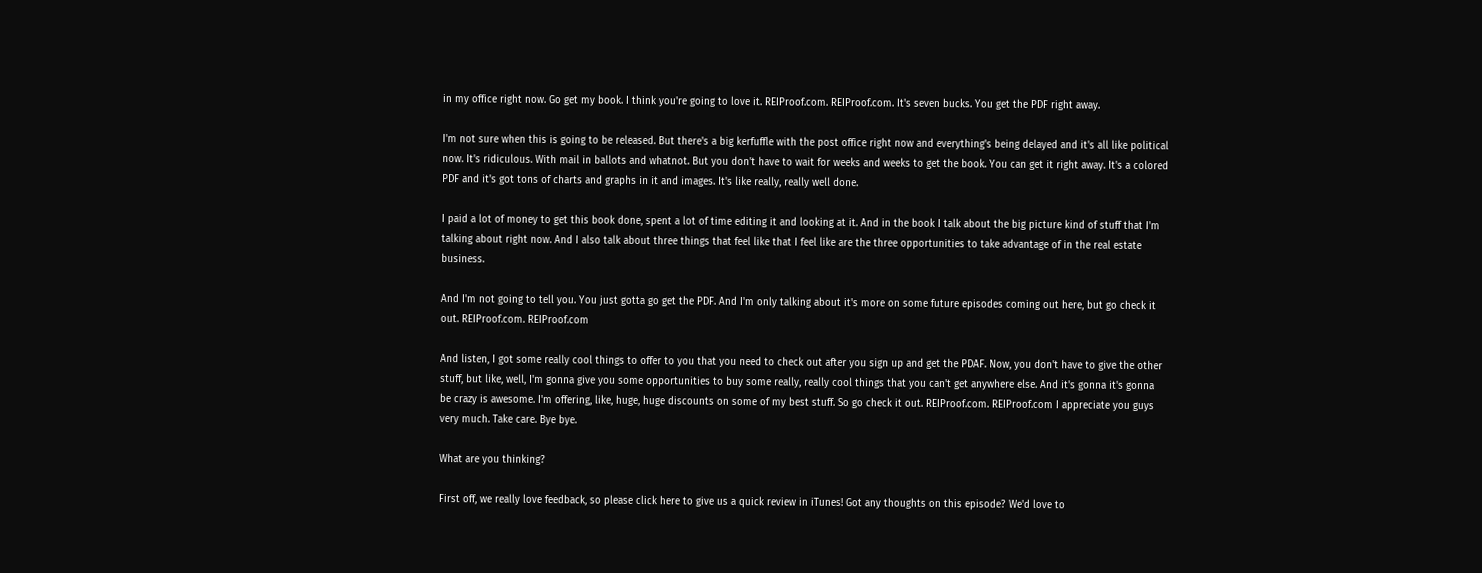in my office right now. Go get my book. I think you're going to love it. REIProof.com. REIProof.com. It's seven bucks. You get the PDF right away.

I'm not sure when this is going to be released. But there's a big kerfuffle with the post office right now and everything's being delayed and it's all like political now. It's ridiculous. With mail in ballots and whatnot. But you don't have to wait for weeks and weeks to get the book. You can get it right away. It's a colored PDF and it's got tons of charts and graphs in it and images. It's like really, really well done.

I paid a lot of money to get this book done, spent a lot of time editing it and looking at it. And in the book I talk about the big picture kind of stuff that I'm talking about right now. And I also talk about three things that feel like that I feel like are the three opportunities to take advantage of in the real estate business.

And I'm not going to tell you. You just gotta go get the PDF. And I'm only talking about it's more on some future episodes coming out here, but go check it out. REIProof.com. REIProof.com

And listen, I got some really cool things to offer to you that you need to check out after you sign up and get the PDAF. Now, you don't have to give the other stuff, but like, well, I'm gonna give you some opportunities to buy some really, really cool things that you can't get anywhere else. And it's gonna it's gonna be crazy is awesome. I'm offering, like, huge, huge discounts on some of my best stuff. So go check it out. REIProof.com. REIProof.com I appreciate you guys very much. Take care. Bye bye.

What are you thinking?

First off, we really love feedback, so please click here to give us a quick review in iTunes! Got any thoughts on this episode? We'd love to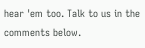hear 'em too. Talk to us in the comments below.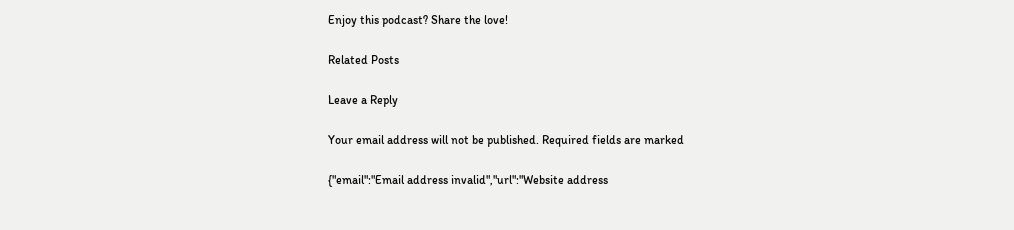Enjoy this podcast? Share the love!

Related Posts

Leave a Reply

Your email address will not be published. Required fields are marked

{"email":"Email address invalid","url":"Website address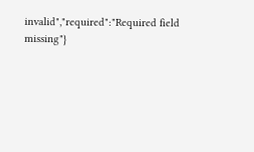invalid","required":"Required field missing"}